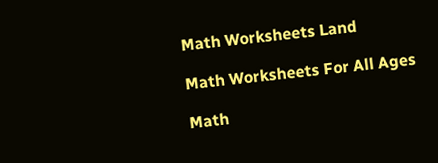Math Worksheets Land

Math Worksheets For All Ages

Math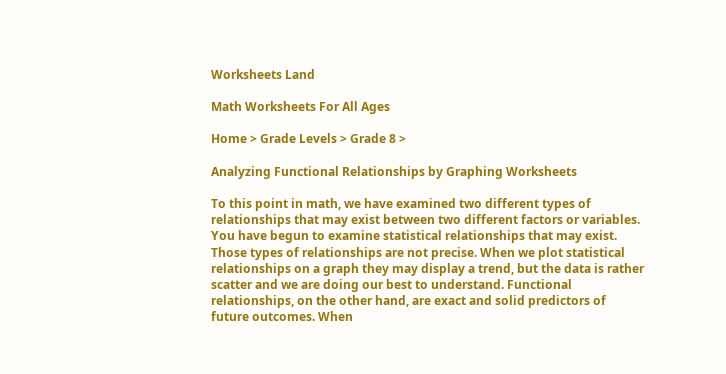Worksheets Land

Math Worksheets For All Ages

Home > Grade Levels > Grade 8 >

Analyzing Functional Relationships by Graphing Worksheets

To this point in math, we have examined two different types of relationships that may exist between two different factors or variables. You have begun to examine statistical relationships that may exist. Those types of relationships are not precise. When we plot statistical relationships on a graph they may display a trend, but the data is rather scatter and we are doing our best to understand. Functional relationships, on the other hand, are exact and solid predictors of future outcomes. When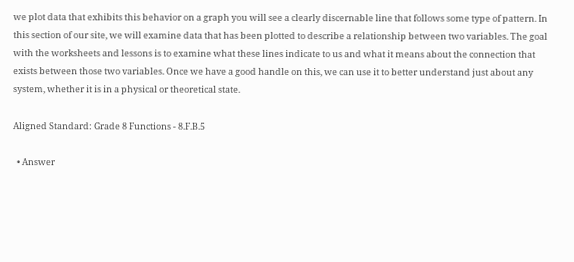we plot data that exhibits this behavior on a graph you will see a clearly discernable line that follows some type of pattern. In this section of our site, we will examine data that has been plotted to describe a relationship between two variables. The goal with the worksheets and lessons is to examine what these lines indicate to us and what it means about the connection that exists between those two variables. Once we have a good handle on this, we can use it to better understand just about any system, whether it is in a physical or theoretical state.

Aligned Standard: Grade 8 Functions - 8.F.B.5

  • Answer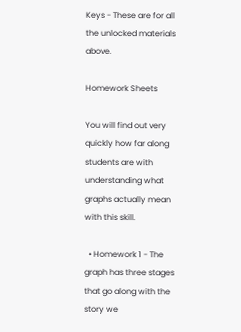Keys - These are for all the unlocked materials above.

Homework Sheets

You will find out very quickly how far along students are with understanding what graphs actually mean with this skill.

  • Homework 1 - The graph has three stages that go along with the story we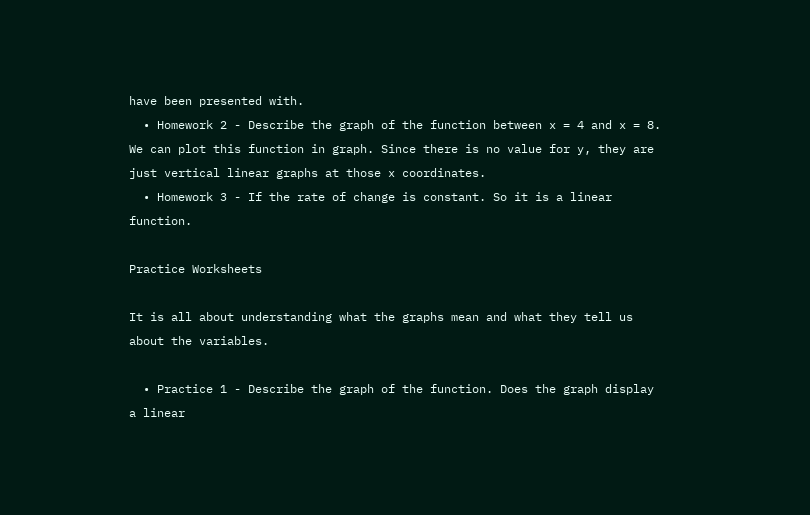have been presented with.
  • Homework 2 - Describe the graph of the function between x = 4 and x = 8. We can plot this function in graph. Since there is no value for y, they are just vertical linear graphs at those x coordinates.
  • Homework 3 - If the rate of change is constant. So it is a linear function.

Practice Worksheets

It is all about understanding what the graphs mean and what they tell us about the variables.

  • Practice 1 - Describe the graph of the function. Does the graph display a linear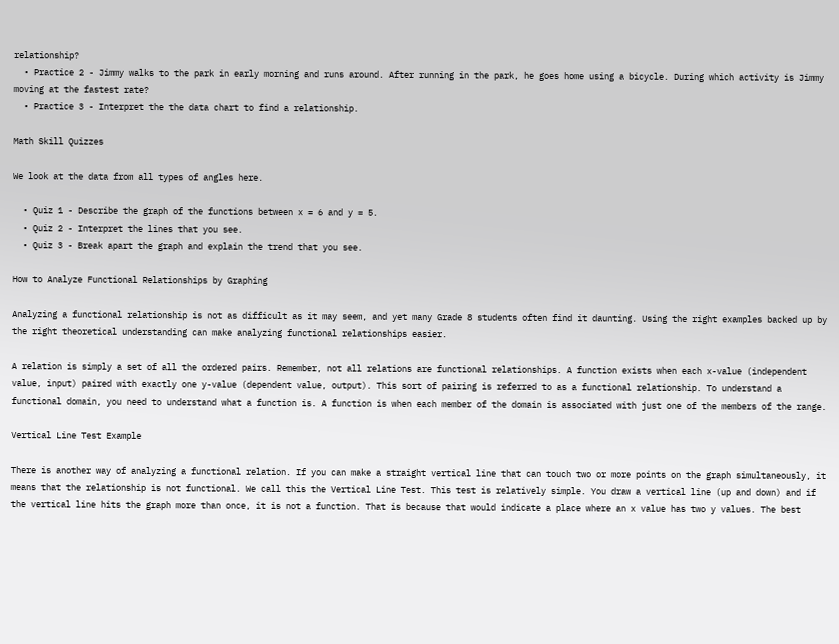relationship?
  • Practice 2 - Jimmy walks to the park in early morning and runs around. After running in the park, he goes home using a bicycle. During which activity is Jimmy moving at the fastest rate?
  • Practice 3 - Interpret the the data chart to find a relationship.

Math Skill Quizzes

We look at the data from all types of angles here.

  • Quiz 1 - Describe the graph of the functions between x = 6 and y = 5.
  • Quiz 2 - Interpret the lines that you see.
  • Quiz 3 - Break apart the graph and explain the trend that you see.

How to Analyze Functional Relationships by Graphing

Analyzing a functional relationship is not as difficult as it may seem, and yet many Grade 8 students often find it daunting. Using the right examples backed up by the right theoretical understanding can make analyzing functional relationships easier.

A relation is simply a set of all the ordered pairs. Remember, not all relations are functional relationships. A function exists when each x-value (independent value, input) paired with exactly one y-value (dependent value, output). This sort of pairing is referred to as a functional relationship. To understand a functional domain, you need to understand what a function is. A function is when each member of the domain is associated with just one of the members of the range.

Vertical Line Test Example

There is another way of analyzing a functional relation. If you can make a straight vertical line that can touch two or more points on the graph simultaneously, it means that the relationship is not functional. We call this the Vertical Line Test. This test is relatively simple. You draw a vertical line (up and down) and if the vertical line hits the graph more than once, it is not a function. That is because that would indicate a place where an x value has two y values. The best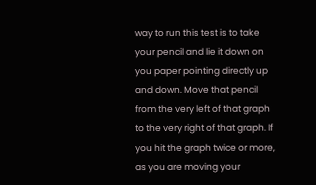way to run this test is to take your pencil and lie it down on you paper pointing directly up and down. Move that pencil from the very left of that graph to the very right of that graph. If you hit the graph twice or more, as you are moving your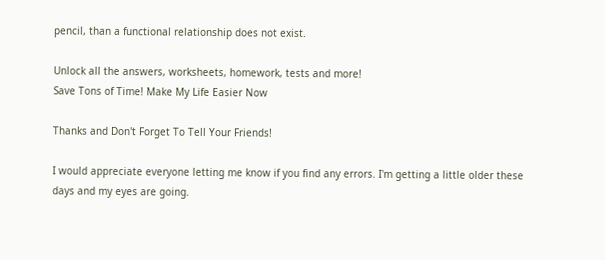pencil, than a functional relationship does not exist.

Unlock all the answers, worksheets, homework, tests and more!
Save Tons of Time! Make My Life Easier Now

Thanks and Don't Forget To Tell Your Friends!

I would appreciate everyone letting me know if you find any errors. I'm getting a little older these days and my eyes are going.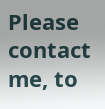Please contact me, to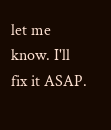let me know. I'll fix it ASAP.